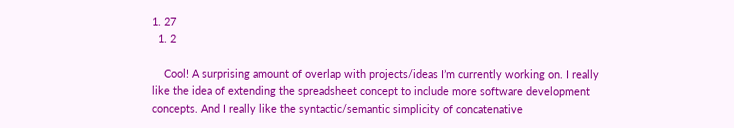1. 27
  1. 2

    Cool! A surprising amount of overlap with projects/ideas I’m currently working on. I really like the idea of extending the spreadsheet concept to include more software development concepts. And I really like the syntactic/semantic simplicity of concatenative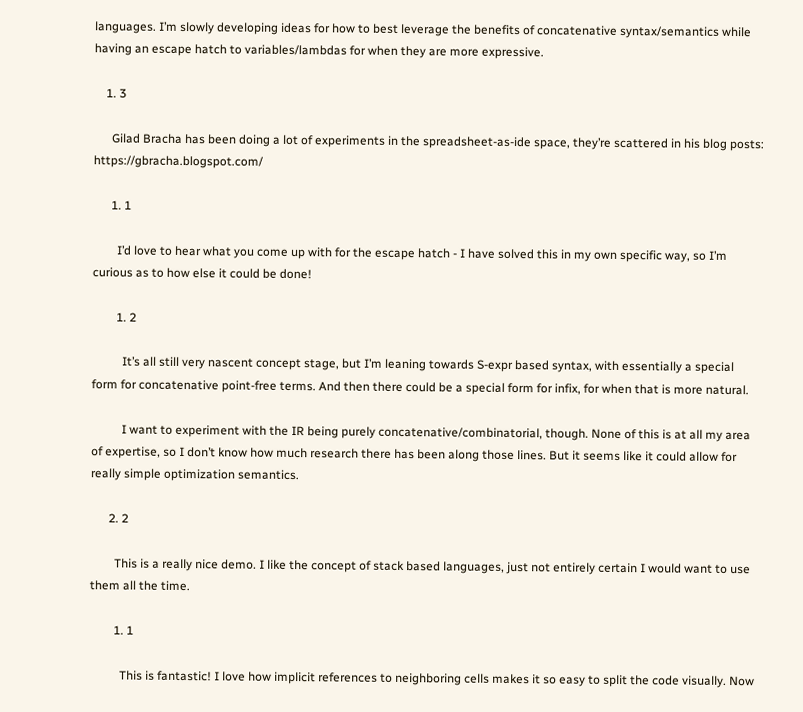languages. I’m slowly developing ideas for how to best leverage the benefits of concatenative syntax/semantics while having an escape hatch to variables/lambdas for when they are more expressive.

    1. 3

      Gilad Bracha has been doing a lot of experiments in the spreadsheet-as-ide space, they’re scattered in his blog posts: https://gbracha.blogspot.com/

      1. 1

        I’d love to hear what you come up with for the escape hatch - I have solved this in my own specific way, so I’m curious as to how else it could be done!

        1. 2

          It’s all still very nascent concept stage, but I’m leaning towards S-expr based syntax, with essentially a special form for concatenative point-free terms. And then there could be a special form for infix, for when that is more natural.

          I want to experiment with the IR being purely concatenative/combinatorial, though. None of this is at all my area of expertise, so I don’t know how much research there has been along those lines. But it seems like it could allow for really simple optimization semantics.

      2. 2

        This is a really nice demo. I like the concept of stack based languages, just not entirely certain I would want to use them all the time.

        1. 1

          This is fantastic! I love how implicit references to neighboring cells makes it so easy to split the code visually. Now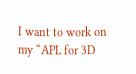I want to work on my “APL for 3D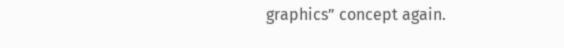graphics” concept again.